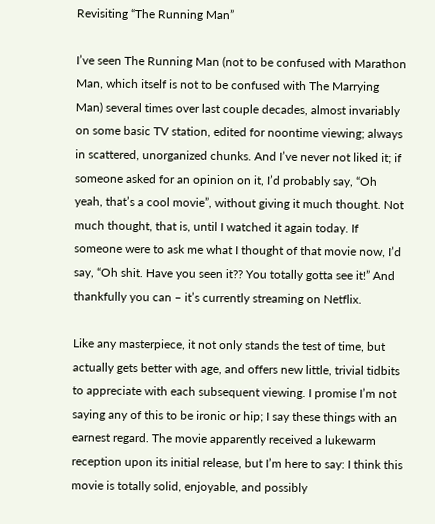Revisiting “The Running Man”

I’ve seen The Running Man (not to be confused with Marathon Man, which itself is not to be confused with The Marrying Man) several times over last couple decades, almost invariably on some basic TV station, edited for noontime viewing; always in scattered, unorganized chunks. And I’ve never not liked it; if someone asked for an opinion on it, I’d probably say, “Oh yeah, that’s a cool movie”, without giving it much thought. Not much thought, that is, until I watched it again today. If someone were to ask me what I thought of that movie now, I’d say, “Oh shit. Have you seen it?? You totally gotta see it!” And thankfully you can – it’s currently streaming on Netflix.

Like any masterpiece, it not only stands the test of time, but actually gets better with age, and offers new little, trivial tidbits to appreciate with each subsequent viewing. I promise I’m not saying any of this to be ironic or hip; I say these things with an earnest regard. The movie apparently received a lukewarm reception upon its initial release, but I’m here to say: I think this movie is totally solid, enjoyable, and possibly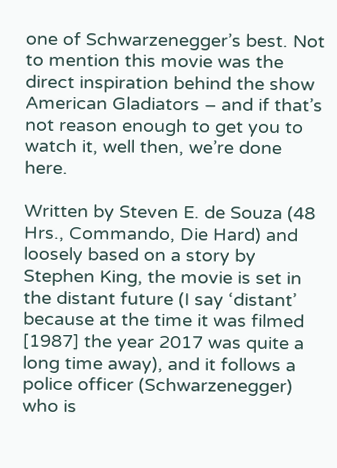one of Schwarzenegger’s best. Not to mention this movie was the direct inspiration behind the show American Gladiators – and if that’s not reason enough to get you to watch it, well then, we’re done here.

Written by Steven E. de Souza (48 Hrs., Commando, Die Hard) and loosely based on a story by Stephen King, the movie is set in the distant future (I say ‘distant’ because at the time it was filmed [1987] the year 2017 was quite a long time away), and it follows a police officer (Schwarzenegger) who is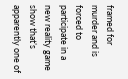framed for murder and is forced to participate in a new reality game show that’s apparently one of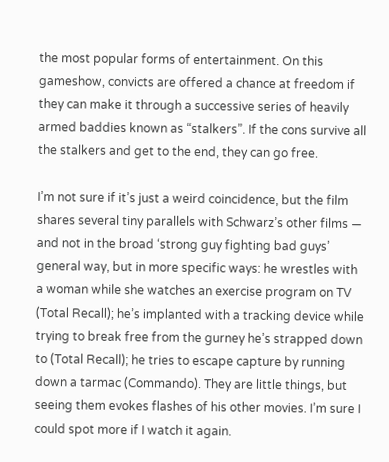the most popular forms of entertainment. On this gameshow, convicts are offered a chance at freedom if they can make it through a successive series of heavily armed baddies known as “stalkers”. If the cons survive all the stalkers and get to the end, they can go free.

I’m not sure if it’s just a weird coincidence, but the film shares several tiny parallels with Schwarz’s other films — and not in the broad ‘strong guy fighting bad guys’ general way, but in more specific ways: he wrestles with a woman while she watches an exercise program on TV (Total Recall); he’s implanted with a tracking device while trying to break free from the gurney he’s strapped down to (Total Recall); he tries to escape capture by running down a tarmac (Commando). They are little things, but seeing them evokes flashes of his other movies. I’m sure I could spot more if I watch it again.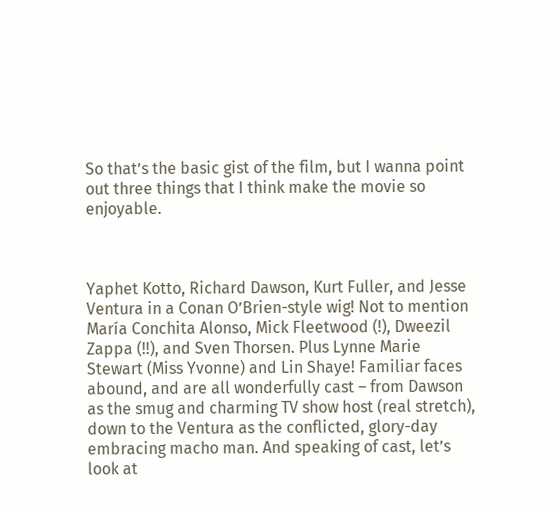So that’s the basic gist of the film, but I wanna point out three things that I think make the movie so enjoyable.



Yaphet Kotto, Richard Dawson, Kurt Fuller, and Jesse Ventura in a Conan O’Brien-style wig! Not to mention María Conchita Alonso, Mick Fleetwood (!), Dweezil Zappa (!!), and Sven Thorsen. Plus Lynne Marie Stewart (Miss Yvonne) and Lin Shaye! Familiar faces abound, and are all wonderfully cast – from Dawson as the smug and charming TV show host (real stretch), down to the Ventura as the conflicted, glory-day embracing macho man. And speaking of cast, let’s look at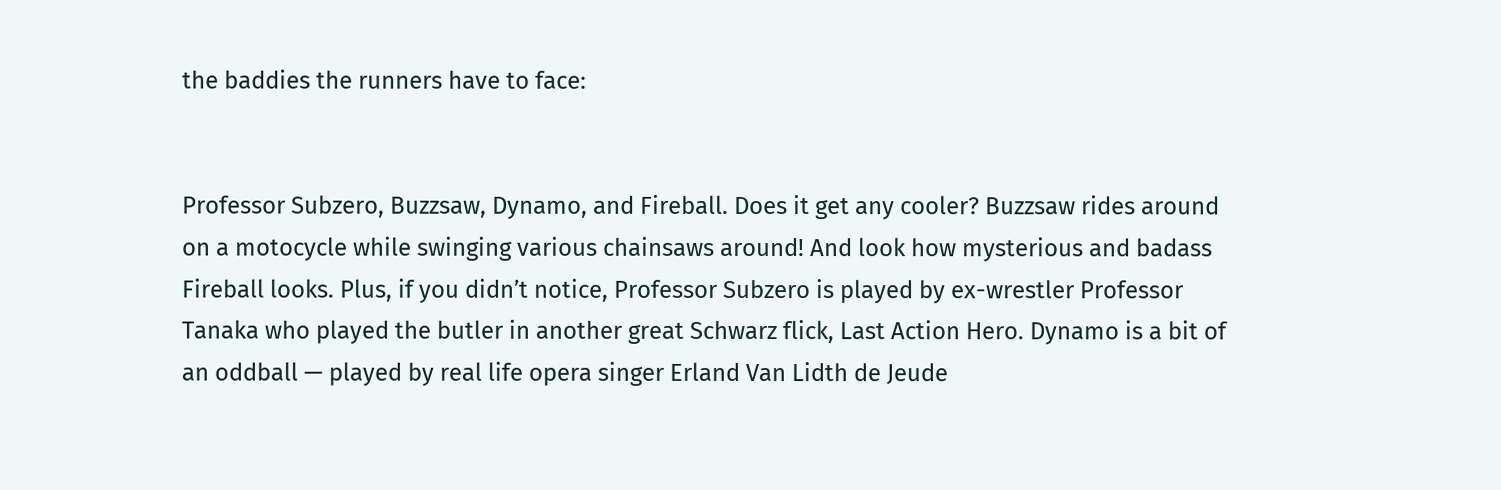the baddies the runners have to face:


Professor Subzero, Buzzsaw, Dynamo, and Fireball. Does it get any cooler? Buzzsaw rides around on a motocycle while swinging various chainsaws around! And look how mysterious and badass Fireball looks. Plus, if you didn’t notice, Professor Subzero is played by ex-wrestler Professor Tanaka who played the butler in another great Schwarz flick, Last Action Hero. Dynamo is a bit of an oddball — played by real life opera singer Erland Van Lidth de Jeude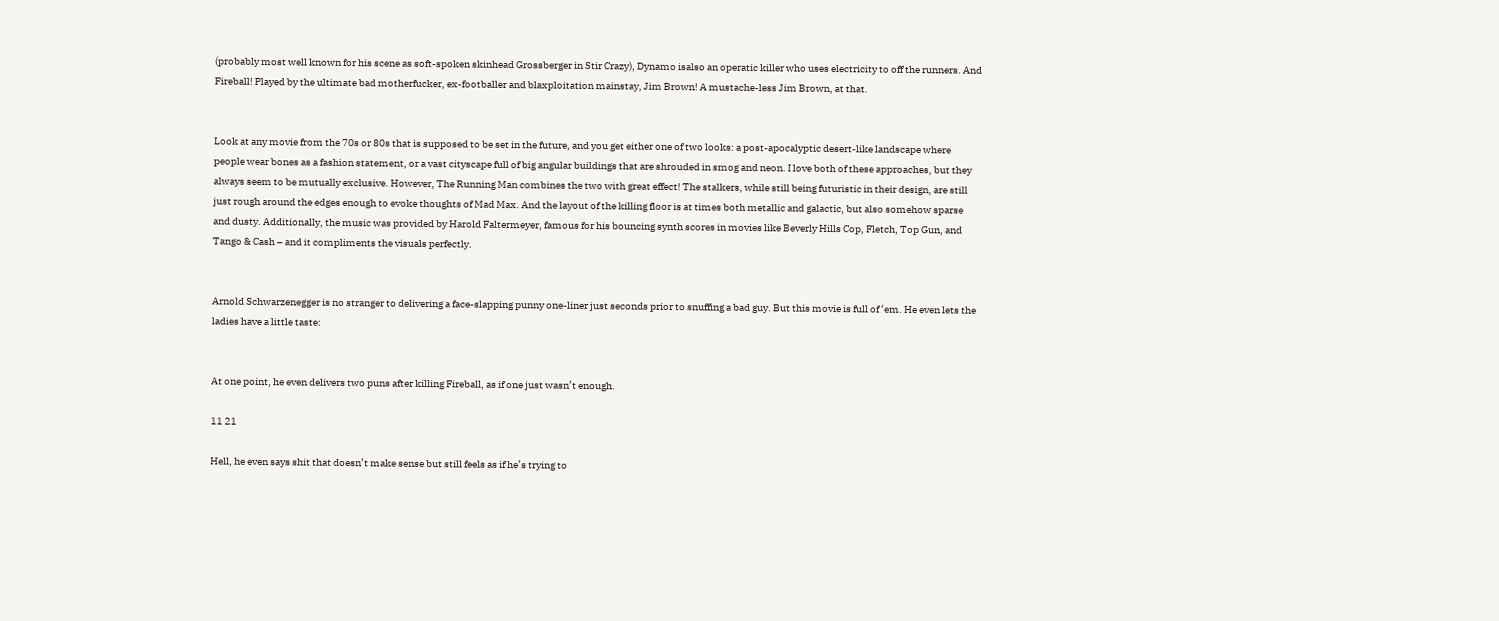(probably most well known for his scene as soft-spoken skinhead Grossberger in Stir Crazy), Dynamo isalso an operatic killer who uses electricity to off the runners. And Fireball! Played by the ultimate bad motherfucker, ex-footballer and blaxploitation mainstay, Jim Brown! A mustache-less Jim Brown, at that.


Look at any movie from the 70s or 80s that is supposed to be set in the future, and you get either one of two looks: a post-apocalyptic desert-like landscape where people wear bones as a fashion statement, or a vast cityscape full of big angular buildings that are shrouded in smog and neon. I love both of these approaches, but they always seem to be mutually exclusive. However, The Running Man combines the two with great effect! The stalkers, while still being futuristic in their design, are still just rough around the edges enough to evoke thoughts of Mad Max. And the layout of the killing floor is at times both metallic and galactic, but also somehow sparse and dusty. Additionally, the music was provided by Harold Faltermeyer, famous for his bouncing synth scores in movies like Beverly Hills Cop, Fletch, Top Gun, and Tango & Cash – and it compliments the visuals perfectly.


Arnold Schwarzenegger is no stranger to delivering a face-slapping punny one-liner just seconds prior to snuffing a bad guy. But this movie is full of ‘em. He even lets the ladies have a little taste:


At one point, he even delivers two puns after killing Fireball, as if one just wasn’t enough.

11 21

Hell, he even says shit that doesn’t make sense but still feels as if he’s trying to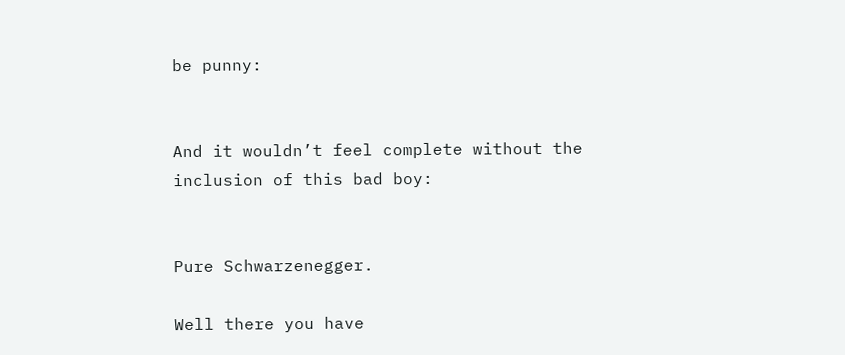be punny:


And it wouldn’t feel complete without the inclusion of this bad boy:


Pure Schwarzenegger.

Well there you have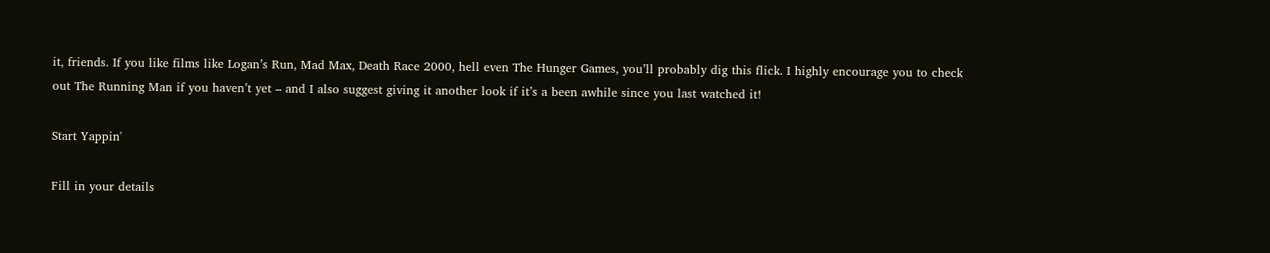it, friends. If you like films like Logan’s Run, Mad Max, Death Race 2000, hell even The Hunger Games, you’ll probably dig this flick. I highly encourage you to check out The Running Man if you haven’t yet – and I also suggest giving it another look if it’s a been awhile since you last watched it!

Start Yappin'

Fill in your details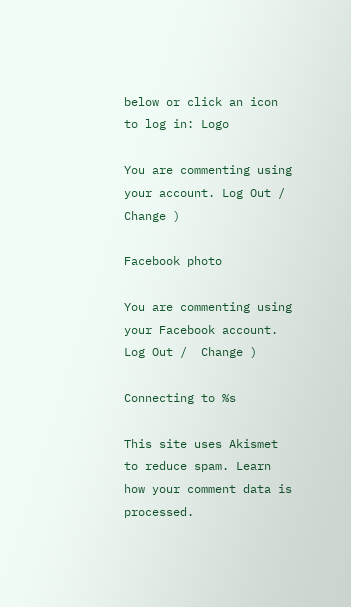below or click an icon to log in: Logo

You are commenting using your account. Log Out /  Change )

Facebook photo

You are commenting using your Facebook account. Log Out /  Change )

Connecting to %s

This site uses Akismet to reduce spam. Learn how your comment data is processed.